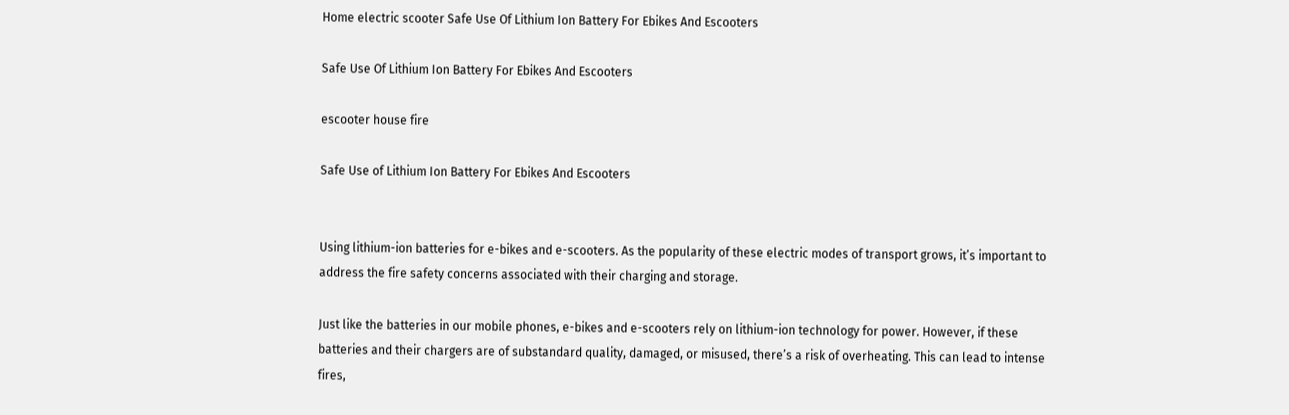Home electric scooter Safe Use Of Lithium Ion Battery For Ebikes And Escooters

Safe Use Of Lithium Ion Battery For Ebikes And Escooters

escooter house fire

Safe Use of Lithium Ion Battery For Ebikes And Escooters


Using lithium-ion batteries for e-bikes and e-scooters. As the popularity of these electric modes of transport grows, it’s important to address the fire safety concerns associated with their charging and storage.

Just like the batteries in our mobile phones, e-bikes and e-scooters rely on lithium-ion technology for power. However, if these batteries and their chargers are of substandard quality, damaged, or misused, there’s a risk of overheating. This can lead to intense fires,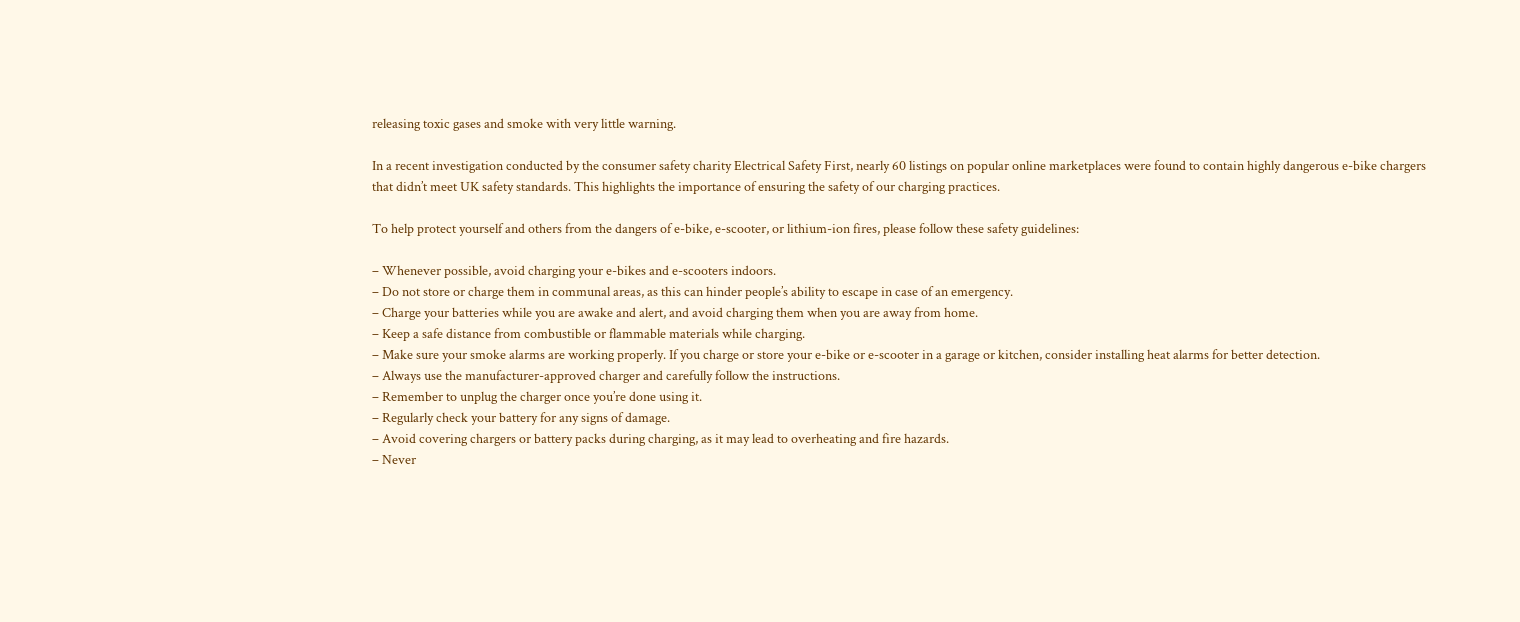releasing toxic gases and smoke with very little warning.

In a recent investigation conducted by the consumer safety charity Electrical Safety First, nearly 60 listings on popular online marketplaces were found to contain highly dangerous e-bike chargers that didn’t meet UK safety standards. This highlights the importance of ensuring the safety of our charging practices.

To help protect yourself and others from the dangers of e-bike, e-scooter, or lithium-ion fires, please follow these safety guidelines:

– Whenever possible, avoid charging your e-bikes and e-scooters indoors.
– Do not store or charge them in communal areas, as this can hinder people’s ability to escape in case of an emergency.
– Charge your batteries while you are awake and alert, and avoid charging them when you are away from home.
– Keep a safe distance from combustible or flammable materials while charging.
– Make sure your smoke alarms are working properly. If you charge or store your e-bike or e-scooter in a garage or kitchen, consider installing heat alarms for better detection.
– Always use the manufacturer-approved charger and carefully follow the instructions.
– Remember to unplug the charger once you’re done using it.
– Regularly check your battery for any signs of damage.
– Avoid covering chargers or battery packs during charging, as it may lead to overheating and fire hazards.
– Never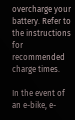overcharge your battery. Refer to the instructions for recommended charge times.

In the event of an e-bike, e-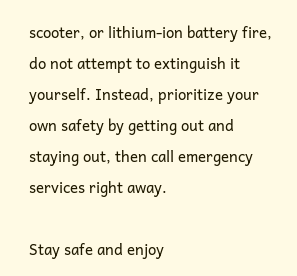scooter, or lithium-ion battery fire, do not attempt to extinguish it yourself. Instead, prioritize your own safety by getting out and staying out, then call emergency services right away.

Stay safe and enjoy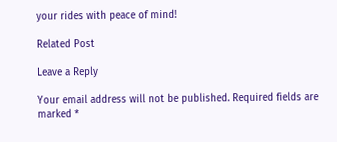your rides with peace of mind!

Related Post

Leave a Reply

Your email address will not be published. Required fields are marked *